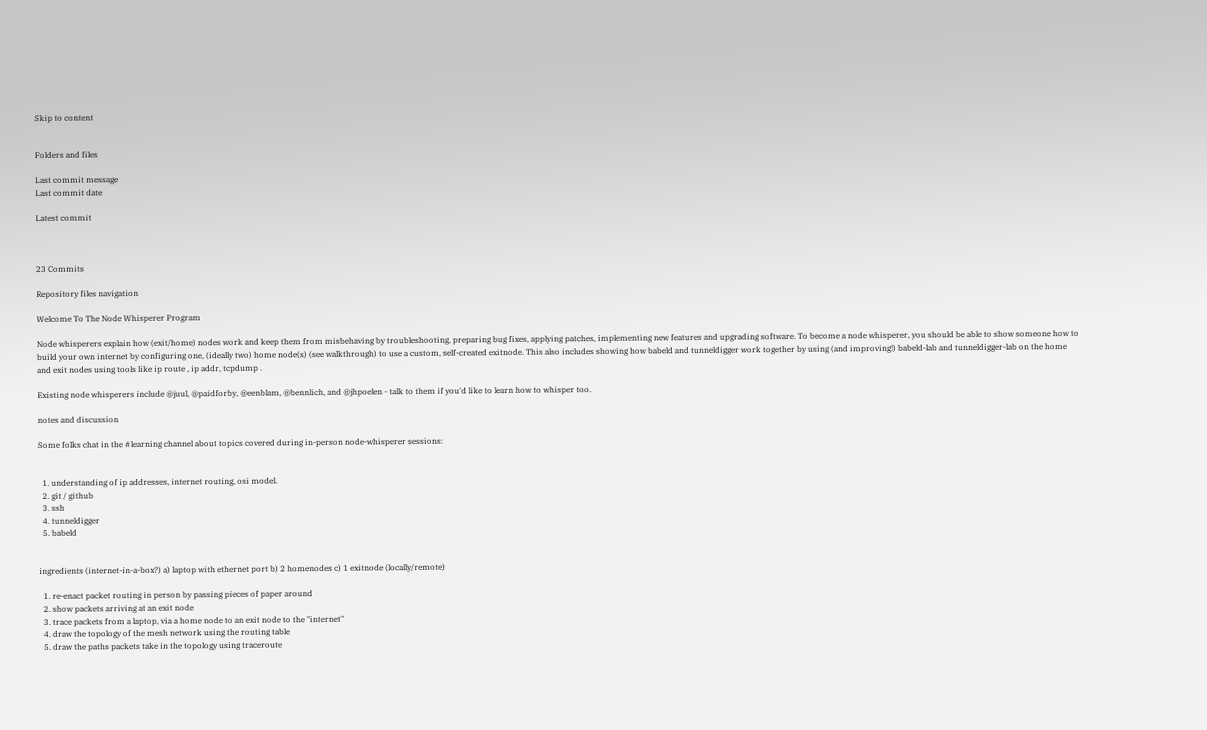Skip to content


Folders and files

Last commit message
Last commit date

Latest commit



23 Commits

Repository files navigation

Welcome To The Node Whisperer Program

Node whisperers explain how (exit/home) nodes work and keep them from misbehaving by troubleshooting, preparing bug fixes, applying patches, implementing new features and upgrading software. To become a node whisperer, you should be able to show someone how to build your own internet by configuring one, (ideally two) home node(s) (see walkthrough) to use a custom, self-created exitnode. This also includes showing how babeld and tunneldigger work together by using (and improving!) babeld-lab and tunneldigger-lab on the home and exit nodes using tools like ip route , ip addr, tcpdump .

Existing node whisperers include @juul, @paidforby, @eenblam, @bennlich, and @jhpoelen - talk to them if you'd like to learn how to whisper too.

notes and discussion

Some folks chat in the #learning channel about topics covered during in-person node-whisperer sessions:


  1. understanding of ip addresses, internet routing, osi model.
  2. git / github
  3. ssh
  4. tunneldigger
  5. babeld


ingredients (internet-in-a-box?) a) laptop with ethernet port b) 2 homenodes c) 1 exitnode (locally/remote)

  1. re-enact packet routing in person by passing pieces of paper around
  2. show packets arriving at an exit node
  3. trace packets from a laptop, via a home node to an exit node to the "internet"
  4. draw the topology of the mesh network using the routing table
  5. draw the paths packets take in the topology using traceroute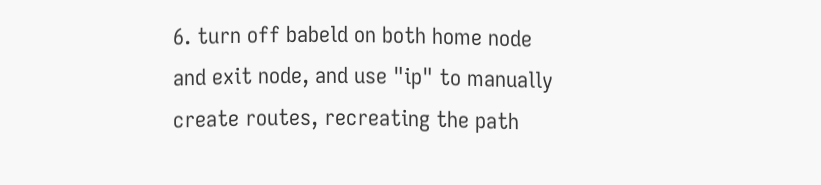6. turn off babeld on both home node and exit node, and use "ip" to manually create routes, recreating the path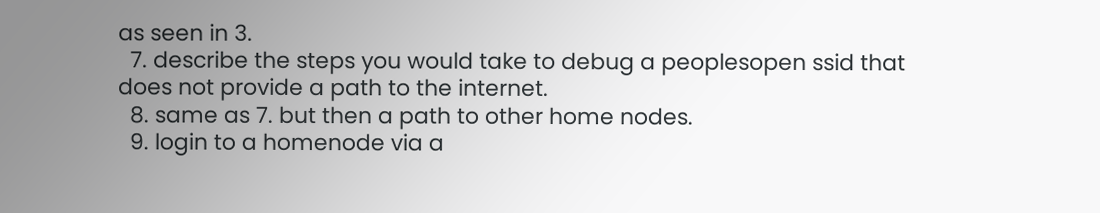as seen in 3.
  7. describe the steps you would take to debug a peoplesopen ssid that does not provide a path to the internet.
  8. same as 7. but then a path to other home nodes.
  9. login to a homenode via a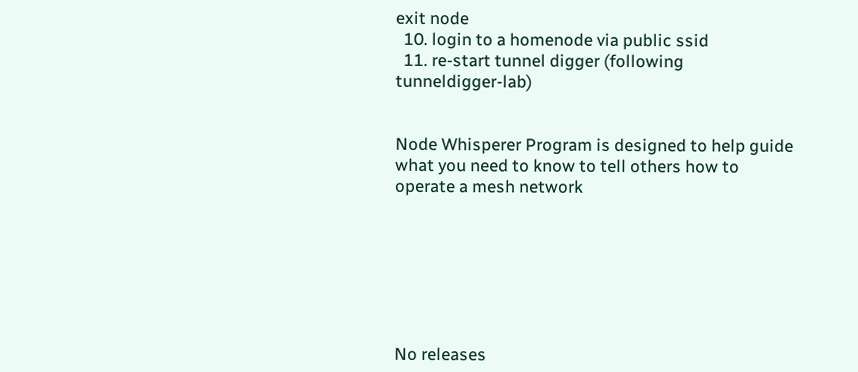exit node
  10. login to a homenode via public ssid
  11. re-start tunnel digger (following tunneldigger-lab)


Node Whisperer Program is designed to help guide what you need to know to tell others how to operate a mesh network







No releases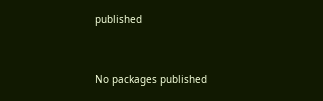published


No packages published